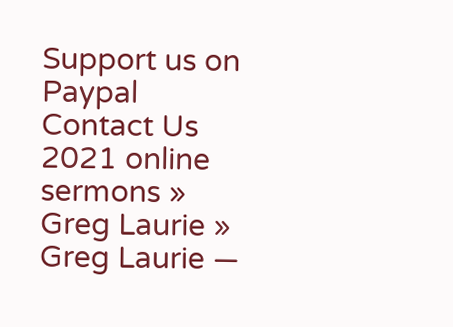Support us on Paypal
Contact Us
2021 online sermons » Greg Laurie » Greg Laurie —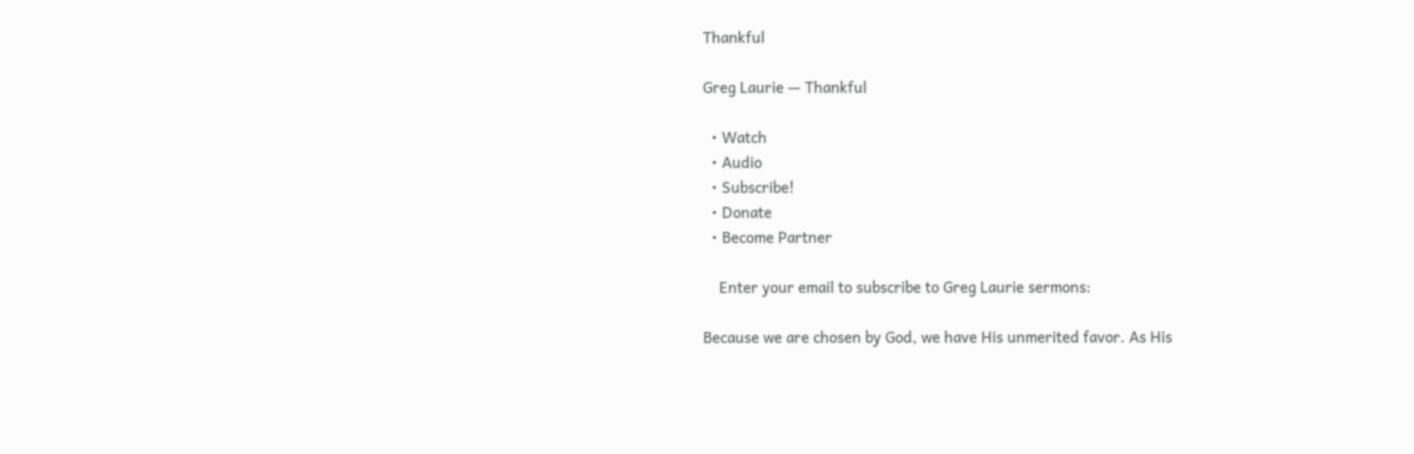Thankful

Greg Laurie — Thankful

  • Watch
  • Audio
  • Subscribe!
  • Donate
  • Become Partner

    Enter your email to subscribe to Greg Laurie sermons:

Because we are chosen by God, we have His unmerited favor. As His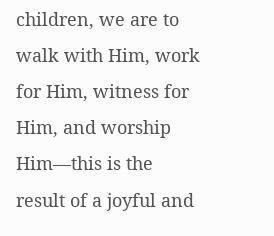children, we are to walk with Him, work for Him, witness for Him, and worship Him—this is the result of a joyful and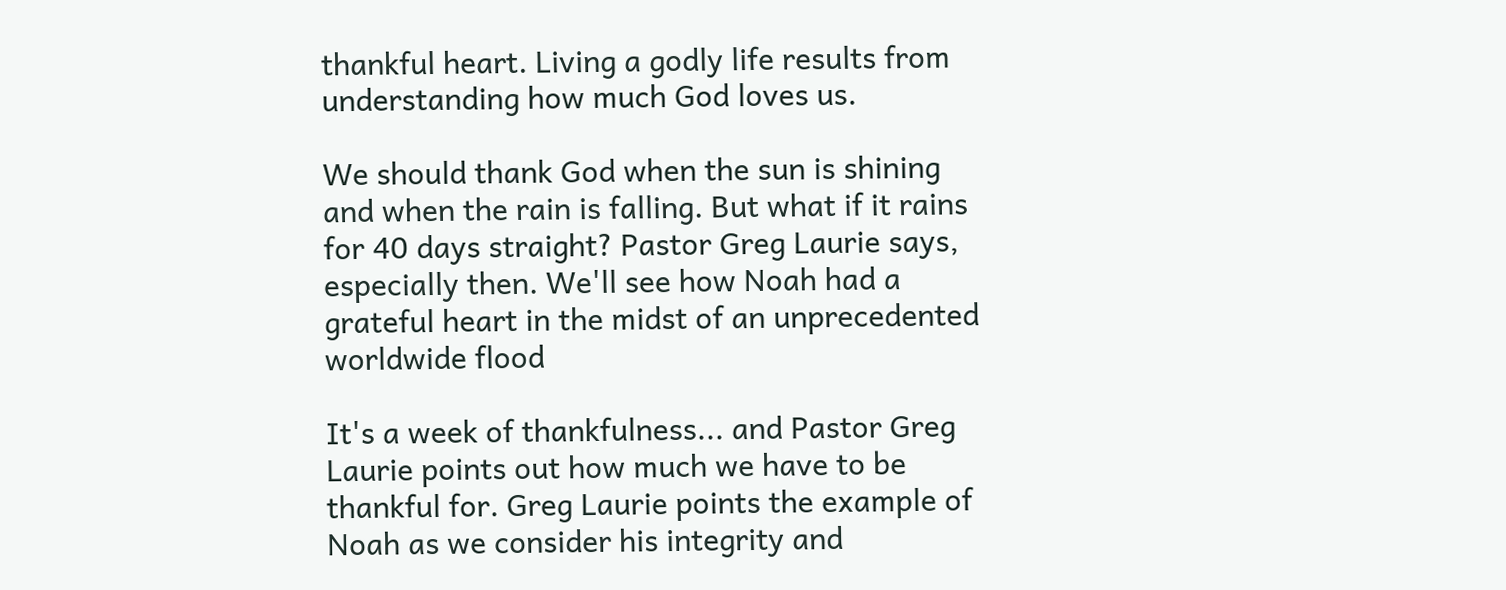thankful heart. Living a godly life results from understanding how much God loves us.

We should thank God when the sun is shining and when the rain is falling. But what if it rains for 40 days straight? Pastor Greg Laurie says, especially then. We'll see how Noah had a grateful heart in the midst of an unprecedented worldwide flood

It's a week of thankfulness... and Pastor Greg Laurie points out how much we have to be thankful for. Greg Laurie points the example of Noah as we consider his integrity and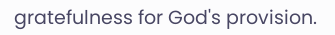gratefulness for God's provision.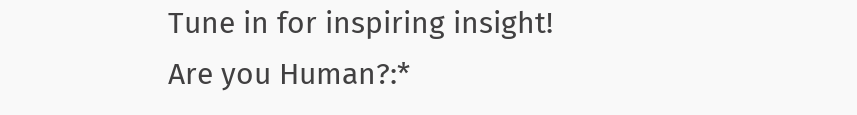Tune in for inspiring insight!
Are you Human?:*